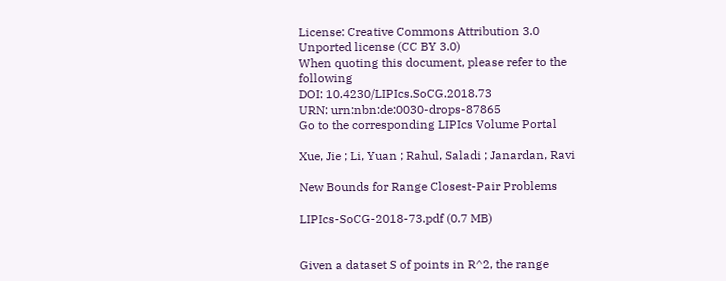License: Creative Commons Attribution 3.0 Unported license (CC BY 3.0)
When quoting this document, please refer to the following
DOI: 10.4230/LIPIcs.SoCG.2018.73
URN: urn:nbn:de:0030-drops-87865
Go to the corresponding LIPIcs Volume Portal

Xue, Jie ; Li, Yuan ; Rahul, Saladi ; Janardan, Ravi

New Bounds for Range Closest-Pair Problems

LIPIcs-SoCG-2018-73.pdf (0.7 MB)


Given a dataset S of points in R^2, the range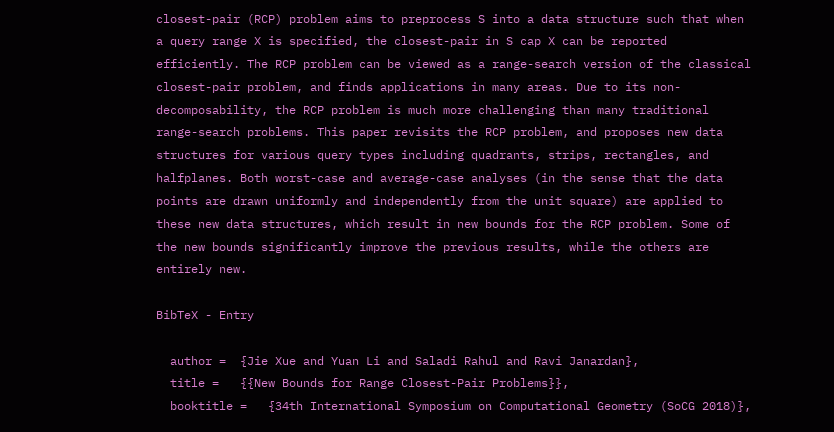closest-pair (RCP) problem aims to preprocess S into a data structure such that when a query range X is specified, the closest-pair in S cap X can be reported efficiently. The RCP problem can be viewed as a range-search version of the classical closest-pair problem, and finds applications in many areas. Due to its non-decomposability, the RCP problem is much more challenging than many traditional range-search problems. This paper revisits the RCP problem, and proposes new data structures for various query types including quadrants, strips, rectangles, and halfplanes. Both worst-case and average-case analyses (in the sense that the data points are drawn uniformly and independently from the unit square) are applied to these new data structures, which result in new bounds for the RCP problem. Some of the new bounds significantly improve the previous results, while the others are entirely new.

BibTeX - Entry

  author =  {Jie Xue and Yuan Li and Saladi Rahul and Ravi Janardan},
  title =   {{New Bounds for Range Closest-Pair Problems}},
  booktitle =   {34th International Symposium on Computational Geometry (SoCG 2018)},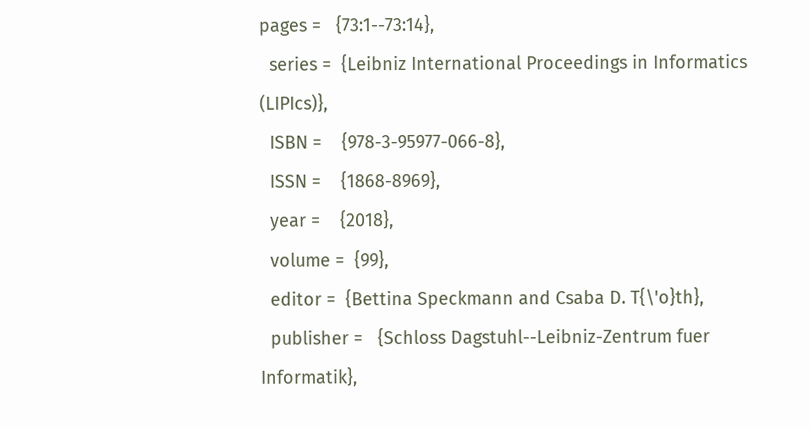pages =   {73:1--73:14},
  series =  {Leibniz International Proceedings in Informatics (LIPIcs)},
  ISBN =    {978-3-95977-066-8},
  ISSN =    {1868-8969},
  year =    {2018},
  volume =  {99},
  editor =  {Bettina Speckmann and Csaba D. T{\'o}th},
  publisher =   {Schloss Dagstuhl--Leibniz-Zentrum fuer Informatik},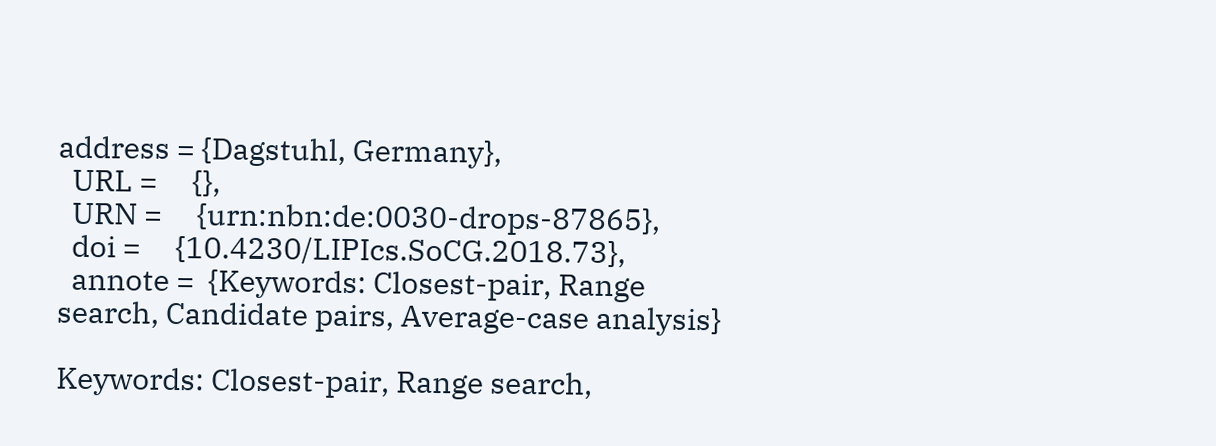address = {Dagstuhl, Germany},
  URL =     {},
  URN =     {urn:nbn:de:0030-drops-87865},
  doi =     {10.4230/LIPIcs.SoCG.2018.73},
  annote =  {Keywords: Closest-pair, Range search, Candidate pairs, Average-case analysis}

Keywords: Closest-pair, Range search,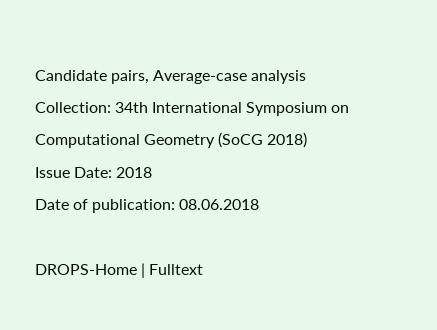Candidate pairs, Average-case analysis
Collection: 34th International Symposium on Computational Geometry (SoCG 2018)
Issue Date: 2018
Date of publication: 08.06.2018

DROPS-Home | Fulltext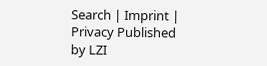Search | Imprint | Privacy Published by LZI